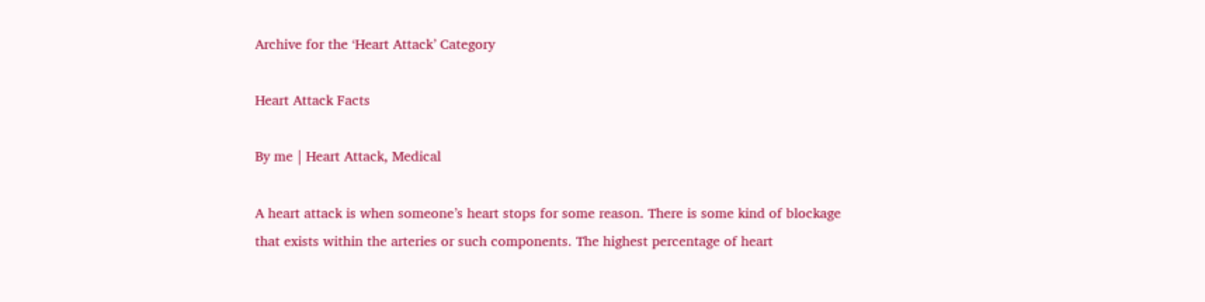Archive for the ‘Heart Attack’ Category

Heart Attack Facts

By me | Heart Attack, Medical

A heart attack is when someone’s heart stops for some reason. There is some kind of blockage that exists within the arteries or such components. The highest percentage of heart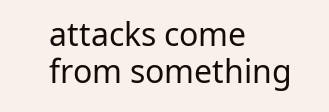attacks come from something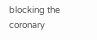blocking the coronary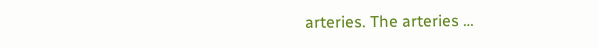arteries. The arteries …